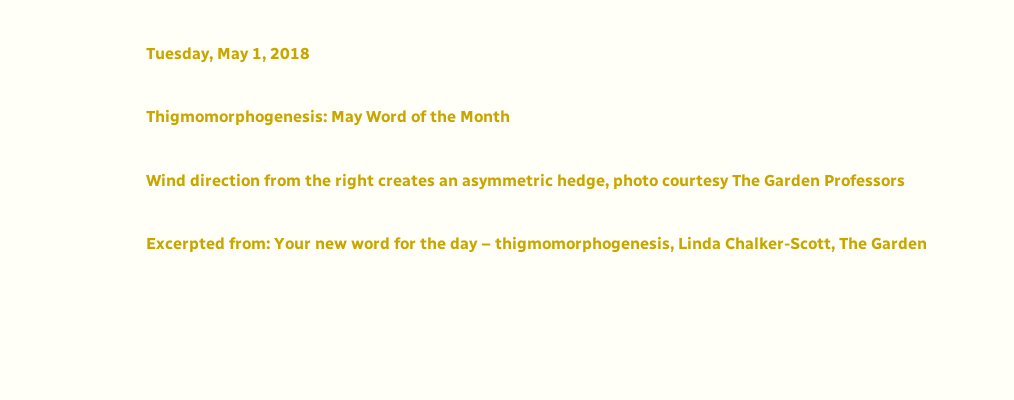Tuesday, May 1, 2018

Thigmomorphogenesis: May Word of the Month

Wind direction from the right creates an asymmetric hedge, photo courtesy The Garden Professors

Excerpted from: Your new word for the day – thigmomorphogenesis, Linda Chalker-Scott, The Garden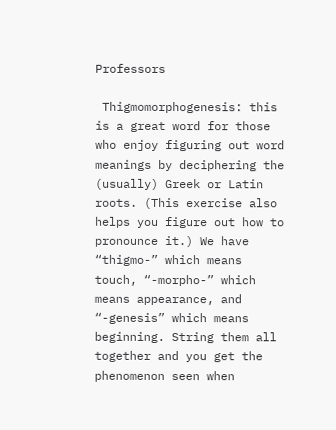Professors

 Thigmomorphogenesis: this is a great word for those who enjoy figuring out word meanings by deciphering the (usually) Greek or Latin roots. (This exercise also helps you figure out how to pronounce it.) We have “thigmo-” which means touch, “-morpho-” which means appearance, and “-genesis” which means beginning. String them all together and you get the phenomenon seen when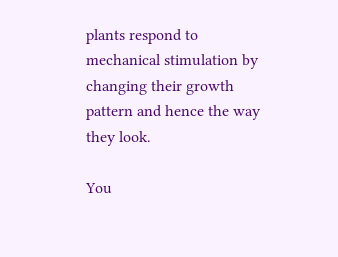plants respond to mechanical stimulation by changing their growth pattern and hence the way they look.

You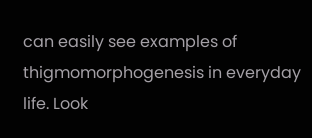can easily see examples of thigmomorphogenesis in everyday life. Look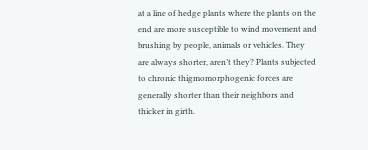at a line of hedge plants where the plants on the end are more susceptible to wind movement and brushing by people, animals or vehicles. They are always shorter, aren’t they? Plants subjected to chronic thigmomorphogenic forces are generally shorter than their neighbors and thicker in girth.